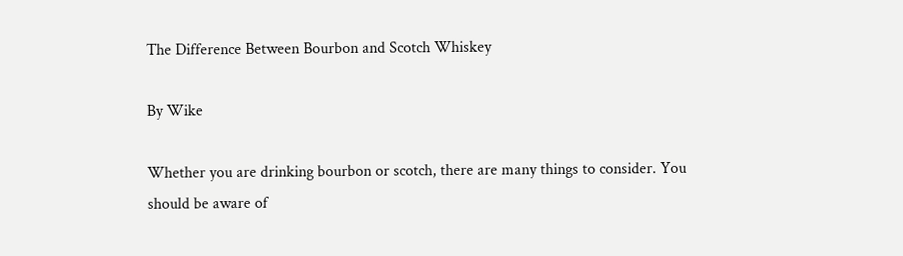The Difference Between Bourbon and Scotch Whiskey

By Wike

Whether you are drinking bourbon or scotch, there are many things to consider. You should be aware of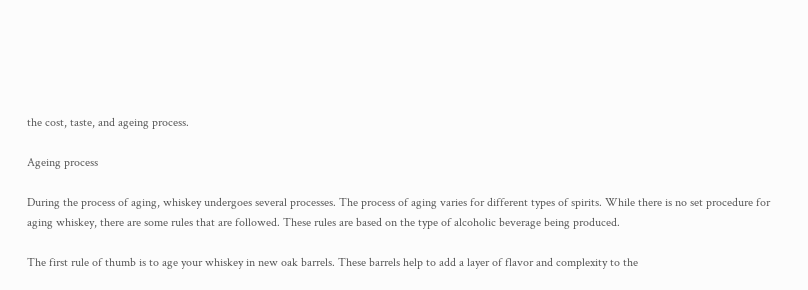the cost, taste, and ageing process.

Ageing process

During the process of aging, whiskey undergoes several processes. The process of aging varies for different types of spirits. While there is no set procedure for aging whiskey, there are some rules that are followed. These rules are based on the type of alcoholic beverage being produced.

The first rule of thumb is to age your whiskey in new oak barrels. These barrels help to add a layer of flavor and complexity to the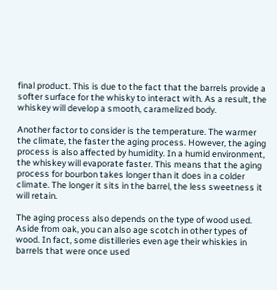final product. This is due to the fact that the barrels provide a softer surface for the whisky to interact with. As a result, the whiskey will develop a smooth, caramelized body.

Another factor to consider is the temperature. The warmer the climate, the faster the aging process. However, the aging process is also affected by humidity. In a humid environment, the whiskey will evaporate faster. This means that the aging process for bourbon takes longer than it does in a colder climate. The longer it sits in the barrel, the less sweetness it will retain.

The aging process also depends on the type of wood used. Aside from oak, you can also age scotch in other types of wood. In fact, some distilleries even age their whiskies in barrels that were once used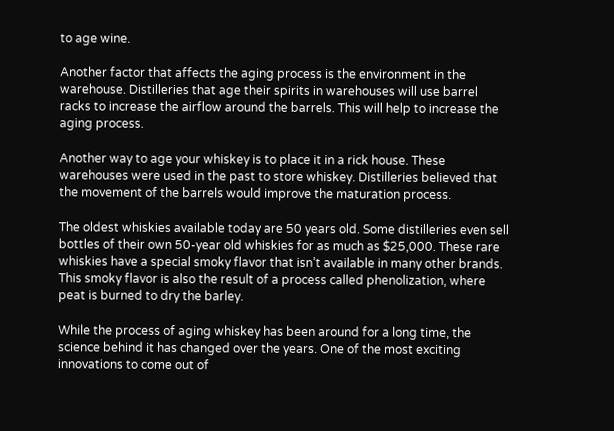to age wine.

Another factor that affects the aging process is the environment in the warehouse. Distilleries that age their spirits in warehouses will use barrel racks to increase the airflow around the barrels. This will help to increase the aging process.

Another way to age your whiskey is to place it in a rick house. These warehouses were used in the past to store whiskey. Distilleries believed that the movement of the barrels would improve the maturation process.

The oldest whiskies available today are 50 years old. Some distilleries even sell bottles of their own 50-year old whiskies for as much as $25,000. These rare whiskies have a special smoky flavor that isn’t available in many other brands. This smoky flavor is also the result of a process called phenolization, where peat is burned to dry the barley.

While the process of aging whiskey has been around for a long time, the science behind it has changed over the years. One of the most exciting innovations to come out of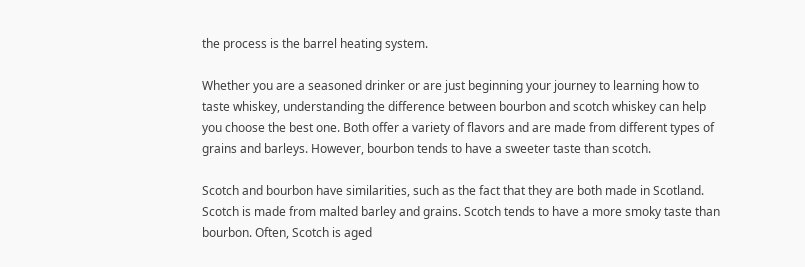the process is the barrel heating system.

Whether you are a seasoned drinker or are just beginning your journey to learning how to taste whiskey, understanding the difference between bourbon and scotch whiskey can help you choose the best one. Both offer a variety of flavors and are made from different types of grains and barleys. However, bourbon tends to have a sweeter taste than scotch.

Scotch and bourbon have similarities, such as the fact that they are both made in Scotland. Scotch is made from malted barley and grains. Scotch tends to have a more smoky taste than bourbon. Often, Scotch is aged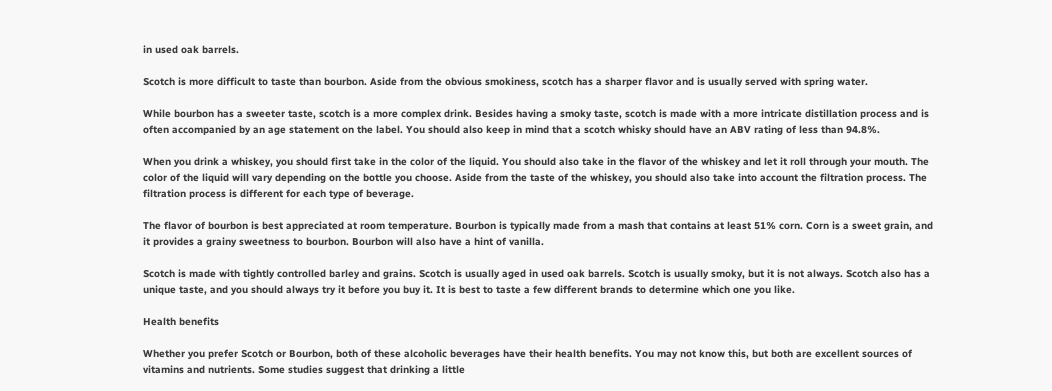in used oak barrels.

Scotch is more difficult to taste than bourbon. Aside from the obvious smokiness, scotch has a sharper flavor and is usually served with spring water.

While bourbon has a sweeter taste, scotch is a more complex drink. Besides having a smoky taste, scotch is made with a more intricate distillation process and is often accompanied by an age statement on the label. You should also keep in mind that a scotch whisky should have an ABV rating of less than 94.8%.

When you drink a whiskey, you should first take in the color of the liquid. You should also take in the flavor of the whiskey and let it roll through your mouth. The color of the liquid will vary depending on the bottle you choose. Aside from the taste of the whiskey, you should also take into account the filtration process. The filtration process is different for each type of beverage.

The flavor of bourbon is best appreciated at room temperature. Bourbon is typically made from a mash that contains at least 51% corn. Corn is a sweet grain, and it provides a grainy sweetness to bourbon. Bourbon will also have a hint of vanilla.

Scotch is made with tightly controlled barley and grains. Scotch is usually aged in used oak barrels. Scotch is usually smoky, but it is not always. Scotch also has a unique taste, and you should always try it before you buy it. It is best to taste a few different brands to determine which one you like.

Health benefits

Whether you prefer Scotch or Bourbon, both of these alcoholic beverages have their health benefits. You may not know this, but both are excellent sources of vitamins and nutrients. Some studies suggest that drinking a little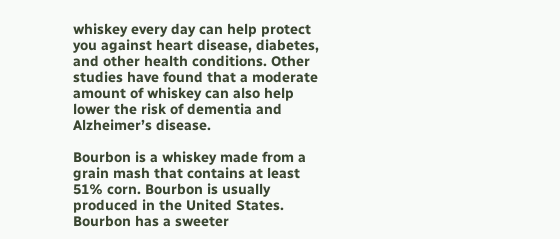whiskey every day can help protect you against heart disease, diabetes, and other health conditions. Other studies have found that a moderate amount of whiskey can also help lower the risk of dementia and Alzheimer’s disease.

Bourbon is a whiskey made from a grain mash that contains at least 51% corn. Bourbon is usually produced in the United States. Bourbon has a sweeter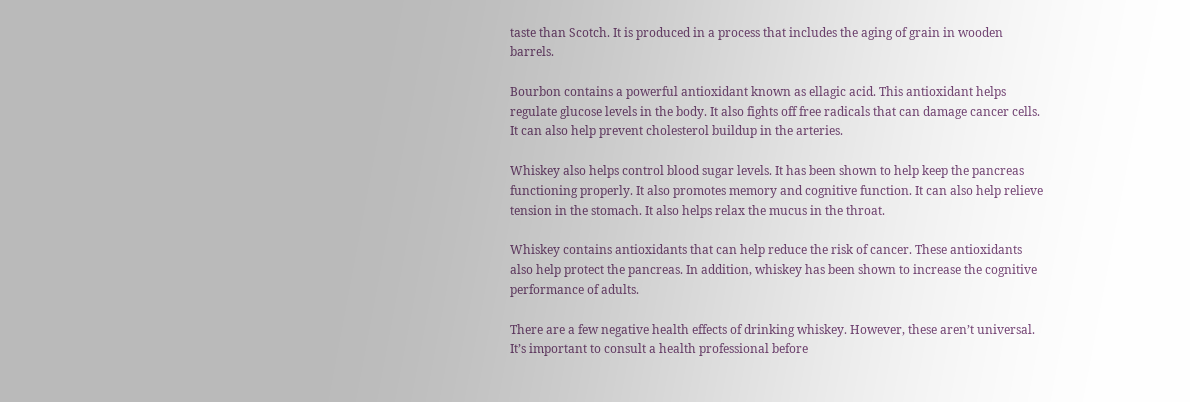taste than Scotch. It is produced in a process that includes the aging of grain in wooden barrels.

Bourbon contains a powerful antioxidant known as ellagic acid. This antioxidant helps regulate glucose levels in the body. It also fights off free radicals that can damage cancer cells. It can also help prevent cholesterol buildup in the arteries.

Whiskey also helps control blood sugar levels. It has been shown to help keep the pancreas functioning properly. It also promotes memory and cognitive function. It can also help relieve tension in the stomach. It also helps relax the mucus in the throat.

Whiskey contains antioxidants that can help reduce the risk of cancer. These antioxidants also help protect the pancreas. In addition, whiskey has been shown to increase the cognitive performance of adults.

There are a few negative health effects of drinking whiskey. However, these aren’t universal. It’s important to consult a health professional before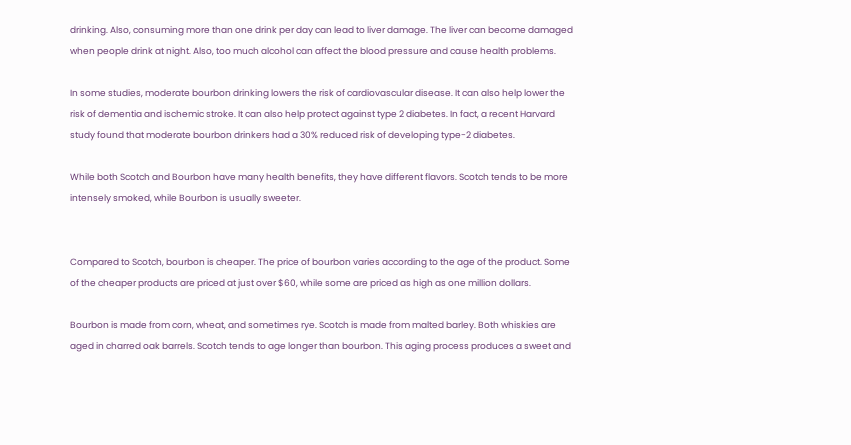drinking. Also, consuming more than one drink per day can lead to liver damage. The liver can become damaged when people drink at night. Also, too much alcohol can affect the blood pressure and cause health problems.

In some studies, moderate bourbon drinking lowers the risk of cardiovascular disease. It can also help lower the risk of dementia and ischemic stroke. It can also help protect against type 2 diabetes. In fact, a recent Harvard study found that moderate bourbon drinkers had a 30% reduced risk of developing type-2 diabetes.

While both Scotch and Bourbon have many health benefits, they have different flavors. Scotch tends to be more intensely smoked, while Bourbon is usually sweeter.


Compared to Scotch, bourbon is cheaper. The price of bourbon varies according to the age of the product. Some of the cheaper products are priced at just over $60, while some are priced as high as one million dollars.

Bourbon is made from corn, wheat, and sometimes rye. Scotch is made from malted barley. Both whiskies are aged in charred oak barrels. Scotch tends to age longer than bourbon. This aging process produces a sweet and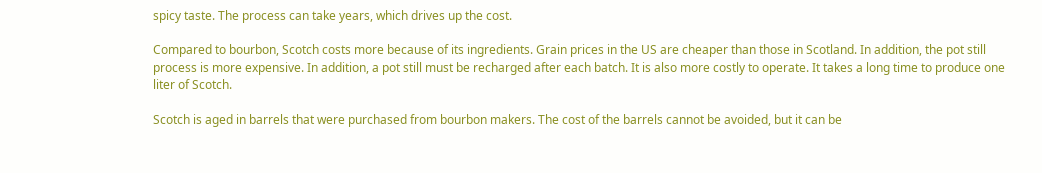spicy taste. The process can take years, which drives up the cost.

Compared to bourbon, Scotch costs more because of its ingredients. Grain prices in the US are cheaper than those in Scotland. In addition, the pot still process is more expensive. In addition, a pot still must be recharged after each batch. It is also more costly to operate. It takes a long time to produce one liter of Scotch.

Scotch is aged in barrels that were purchased from bourbon makers. The cost of the barrels cannot be avoided, but it can be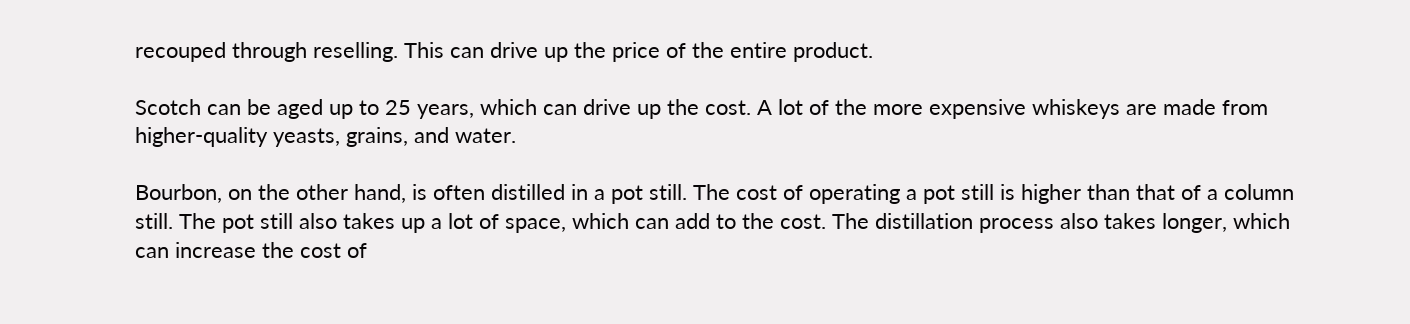recouped through reselling. This can drive up the price of the entire product.

Scotch can be aged up to 25 years, which can drive up the cost. A lot of the more expensive whiskeys are made from higher-quality yeasts, grains, and water.

Bourbon, on the other hand, is often distilled in a pot still. The cost of operating a pot still is higher than that of a column still. The pot still also takes up a lot of space, which can add to the cost. The distillation process also takes longer, which can increase the cost of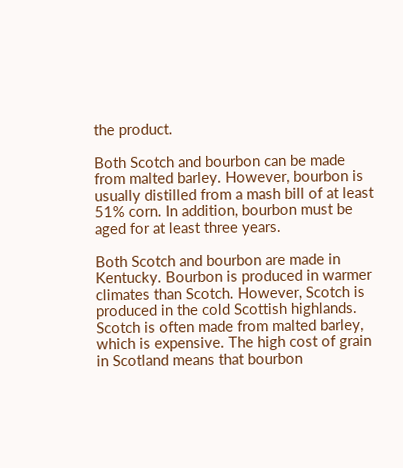the product.

Both Scotch and bourbon can be made from malted barley. However, bourbon is usually distilled from a mash bill of at least 51% corn. In addition, bourbon must be aged for at least three years.

Both Scotch and bourbon are made in Kentucky. Bourbon is produced in warmer climates than Scotch. However, Scotch is produced in the cold Scottish highlands. Scotch is often made from malted barley, which is expensive. The high cost of grain in Scotland means that bourbon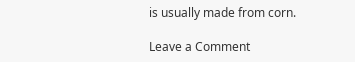is usually made from corn.

Leave a Comment